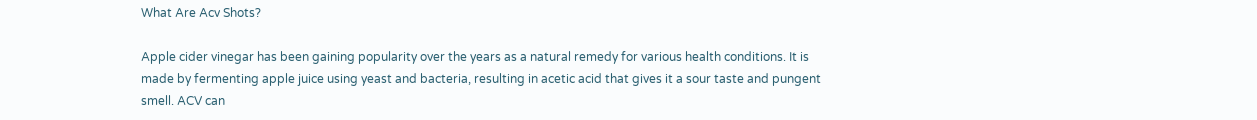What Are Acv Shots?

Apple cider vinegar has been gaining popularity over the years as a natural remedy for various health conditions. It is made by fermenting apple juice using yeast and bacteria, resulting in acetic acid that gives it a sour taste and pungent smell. ACV can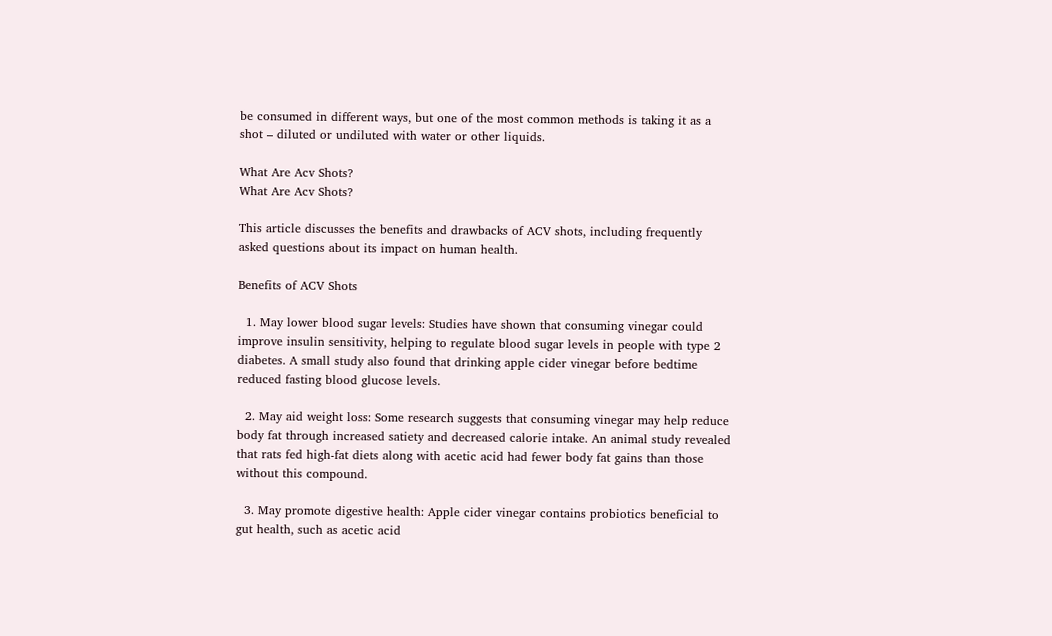be consumed in different ways, but one of the most common methods is taking it as a shot – diluted or undiluted with water or other liquids.

What Are Acv Shots?
What Are Acv Shots?

This article discusses the benefits and drawbacks of ACV shots, including frequently asked questions about its impact on human health.

Benefits of ACV Shots

  1. May lower blood sugar levels: Studies have shown that consuming vinegar could improve insulin sensitivity, helping to regulate blood sugar levels in people with type 2 diabetes. A small study also found that drinking apple cider vinegar before bedtime reduced fasting blood glucose levels.

  2. May aid weight loss: Some research suggests that consuming vinegar may help reduce body fat through increased satiety and decreased calorie intake. An animal study revealed that rats fed high-fat diets along with acetic acid had fewer body fat gains than those without this compound.

  3. May promote digestive health: Apple cider vinegar contains probiotics beneficial to gut health, such as acetic acid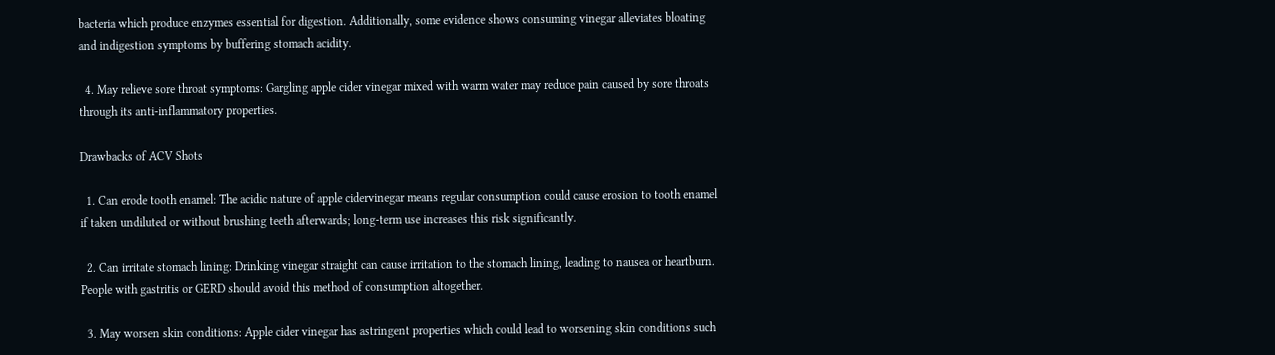bacteria which produce enzymes essential for digestion. Additionally, some evidence shows consuming vinegar alleviates bloating and indigestion symptoms by buffering stomach acidity.

  4. May relieve sore throat symptoms: Gargling apple cider vinegar mixed with warm water may reduce pain caused by sore throats through its anti-inflammatory properties.

Drawbacks of ACV Shots

  1. Can erode tooth enamel: The acidic nature of apple cidervinegar means regular consumption could cause erosion to tooth enamel if taken undiluted or without brushing teeth afterwards; long-term use increases this risk significantly.

  2. Can irritate stomach lining: Drinking vinegar straight can cause irritation to the stomach lining, leading to nausea or heartburn. People with gastritis or GERD should avoid this method of consumption altogether.

  3. May worsen skin conditions: Apple cider vinegar has astringent properties which could lead to worsening skin conditions such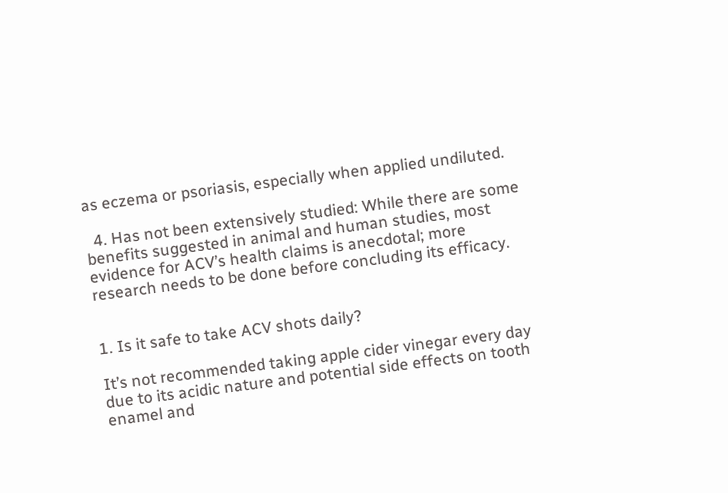as eczema or psoriasis, especially when applied undiluted.

  4. Has not been extensively studied: While there are some benefits suggested in animal and human studies, most evidence for ACV’s health claims is anecdotal; more research needs to be done before concluding its efficacy.


1. Is it safe to take ACV shots daily?

It’s not recommended taking apple cider vinegar every day due to its acidic nature and potential side effects on tooth enamel and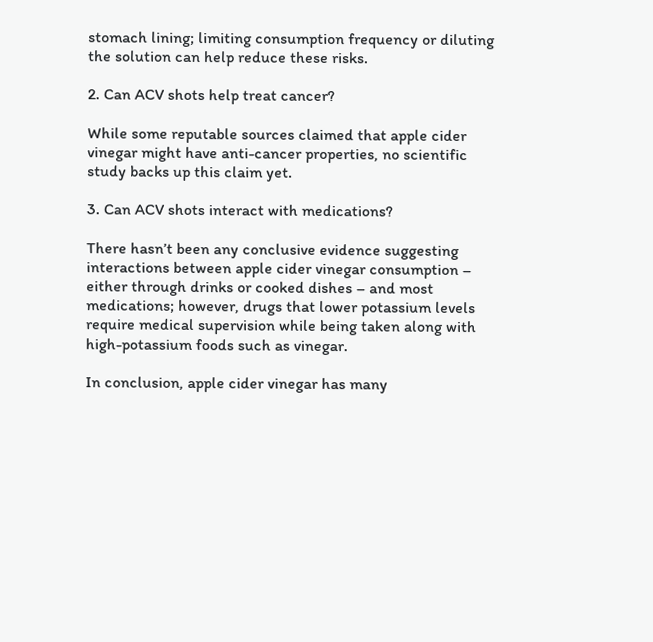stomach lining; limiting consumption frequency or diluting the solution can help reduce these risks.

2. Can ACV shots help treat cancer?

While some reputable sources claimed that apple cider vinegar might have anti-cancer properties, no scientific study backs up this claim yet.

3. Can ACV shots interact with medications?

There hasn’t been any conclusive evidence suggesting interactions between apple cider vinegar consumption – either through drinks or cooked dishes – and most medications; however, drugs that lower potassium levels require medical supervision while being taken along with high-potassium foods such as vinegar.

In conclusion, apple cider vinegar has many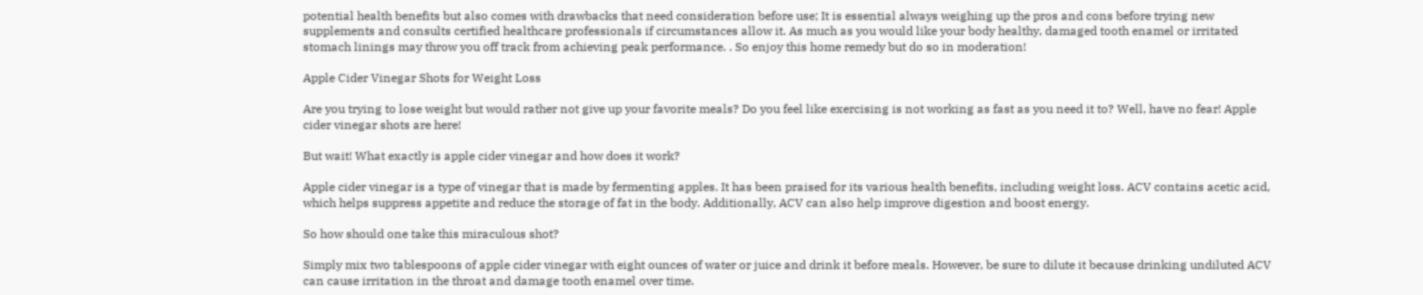potential health benefits but also comes with drawbacks that need consideration before use; It is essential always weighing up the pros and cons before trying new supplements and consults certified healthcare professionals if circumstances allow it. As much as you would like your body healthy, damaged tooth enamel or irritated stomach linings may throw you off track from achieving peak performance. . So enjoy this home remedy but do so in moderation!

Apple Cider Vinegar Shots for Weight Loss

Are you trying to lose weight but would rather not give up your favorite meals? Do you feel like exercising is not working as fast as you need it to? Well, have no fear! Apple cider vinegar shots are here!

But wait! What exactly is apple cider vinegar and how does it work?

Apple cider vinegar is a type of vinegar that is made by fermenting apples. It has been praised for its various health benefits, including weight loss. ACV contains acetic acid, which helps suppress appetite and reduce the storage of fat in the body. Additionally, ACV can also help improve digestion and boost energy.

So how should one take this miraculous shot?

Simply mix two tablespoons of apple cider vinegar with eight ounces of water or juice and drink it before meals. However, be sure to dilute it because drinking undiluted ACV can cause irritation in the throat and damage tooth enamel over time.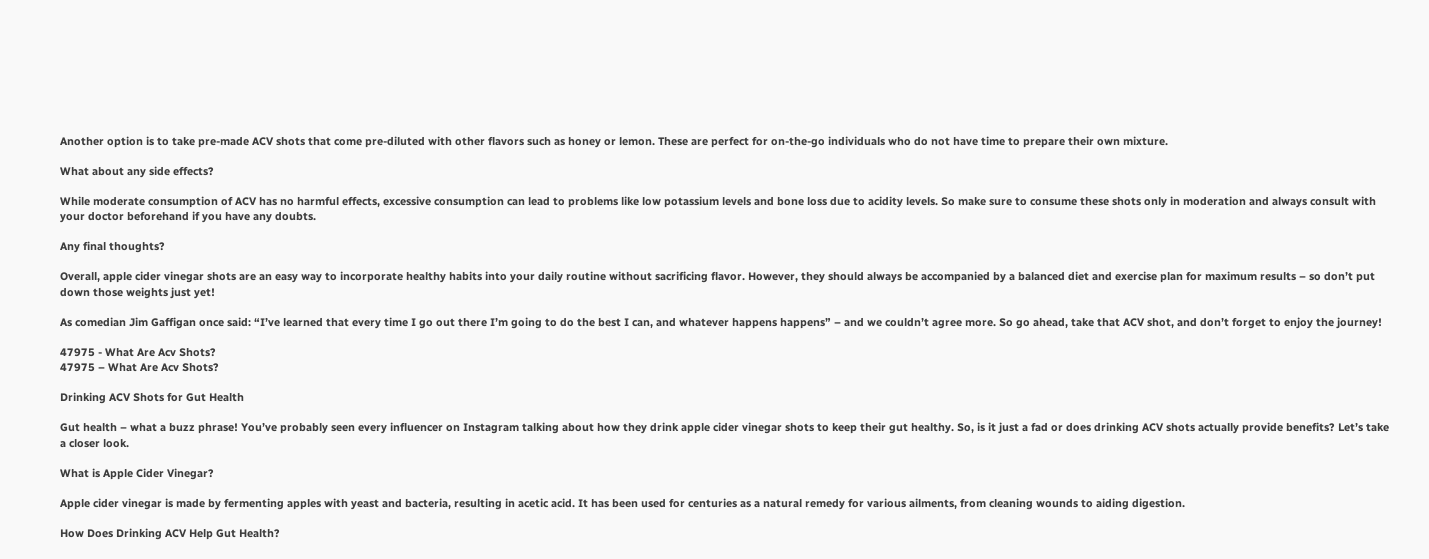Another option is to take pre-made ACV shots that come pre-diluted with other flavors such as honey or lemon. These are perfect for on-the-go individuals who do not have time to prepare their own mixture.

What about any side effects?

While moderate consumption of ACV has no harmful effects, excessive consumption can lead to problems like low potassium levels and bone loss due to acidity levels. So make sure to consume these shots only in moderation and always consult with your doctor beforehand if you have any doubts.

Any final thoughts?

Overall, apple cider vinegar shots are an easy way to incorporate healthy habits into your daily routine without sacrificing flavor. However, they should always be accompanied by a balanced diet and exercise plan for maximum results – so don’t put down those weights just yet!

As comedian Jim Gaffigan once said: “I’ve learned that every time I go out there I’m going to do the best I can, and whatever happens happens” – and we couldn’t agree more. So go ahead, take that ACV shot, and don’t forget to enjoy the journey!

47975 - What Are Acv Shots?
47975 – What Are Acv Shots?

Drinking ACV Shots for Gut Health

Gut health – what a buzz phrase! You’ve probably seen every influencer on Instagram talking about how they drink apple cider vinegar shots to keep their gut healthy. So, is it just a fad or does drinking ACV shots actually provide benefits? Let’s take a closer look.

What is Apple Cider Vinegar?

Apple cider vinegar is made by fermenting apples with yeast and bacteria, resulting in acetic acid. It has been used for centuries as a natural remedy for various ailments, from cleaning wounds to aiding digestion.

How Does Drinking ACV Help Gut Health?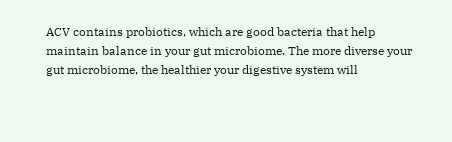ACV contains probiotics, which are good bacteria that help maintain balance in your gut microbiome. The more diverse your gut microbiome, the healthier your digestive system will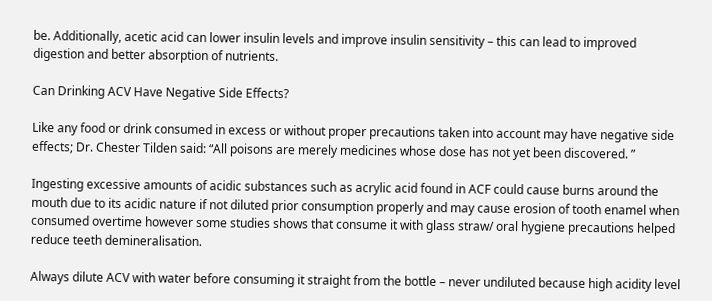be. Additionally, acetic acid can lower insulin levels and improve insulin sensitivity – this can lead to improved digestion and better absorption of nutrients.

Can Drinking ACV Have Negative Side Effects?

Like any food or drink consumed in excess or without proper precautions taken into account may have negative side effects; Dr. Chester Tilden said: “All poisons are merely medicines whose dose has not yet been discovered. ”

Ingesting excessive amounts of acidic substances such as acrylic acid found in ACF could cause burns around the mouth due to its acidic nature if not diluted prior consumption properly and may cause erosion of tooth enamel when consumed overtime however some studies shows that consume it with glass straw/ oral hygiene precautions helped reduce teeth demineralisation.

Always dilute ACV with water before consuming it straight from the bottle – never undiluted because high acidity level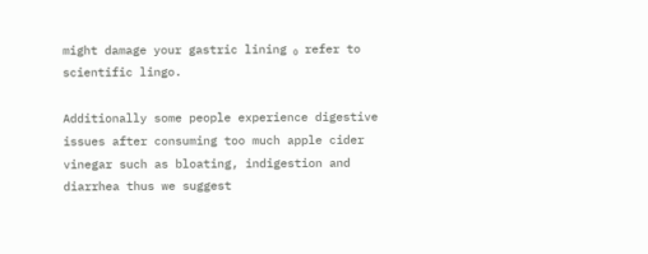might damage your gastric lining ₀ refer to scientific lingo.

Additionally some people experience digestive issues after consuming too much apple cider vinegar such as bloating, indigestion and diarrhea thus we suggest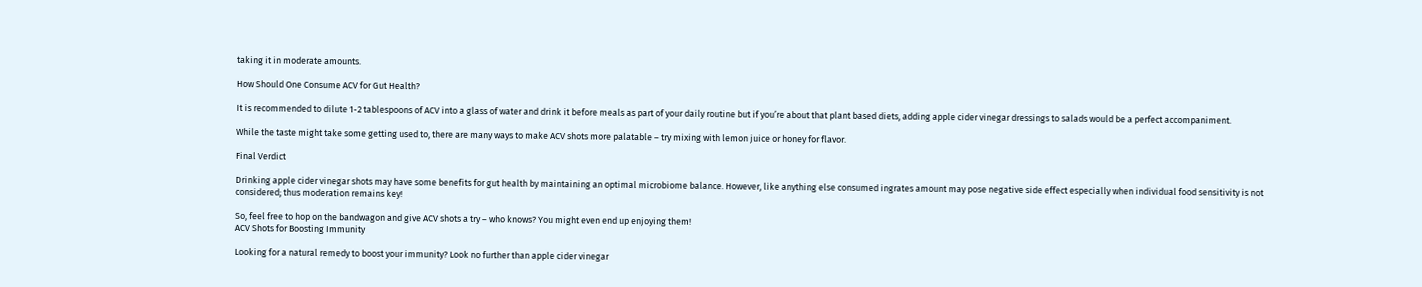taking it in moderate amounts.

How Should One Consume ACV for Gut Health?

It is recommended to dilute 1-2 tablespoons of ACV into a glass of water and drink it before meals as part of your daily routine but if you’re about that plant based diets, adding apple cider vinegar dressings to salads would be a perfect accompaniment.

While the taste might take some getting used to, there are many ways to make ACV shots more palatable – try mixing with lemon juice or honey for flavor.

Final Verdict

Drinking apple cider vinegar shots may have some benefits for gut health by maintaining an optimal microbiome balance. However, like anything else consumed ingrates amount may pose negative side effect especially when individual food sensitivity is not considered; thus moderation remains key!

So, feel free to hop on the bandwagon and give ACV shots a try – who knows? You might even end up enjoying them!
ACV Shots for Boosting Immunity

Looking for a natural remedy to boost your immunity? Look no further than apple cider vinegar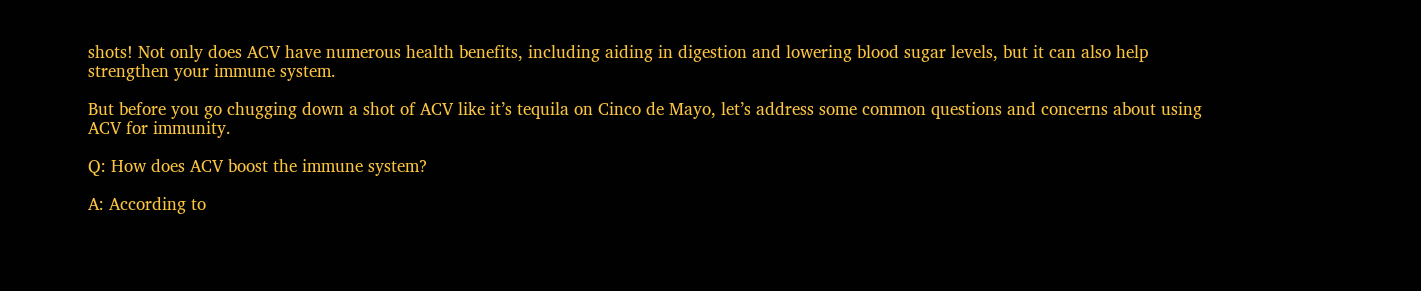shots! Not only does ACV have numerous health benefits, including aiding in digestion and lowering blood sugar levels, but it can also help strengthen your immune system.

But before you go chugging down a shot of ACV like it’s tequila on Cinco de Mayo, let’s address some common questions and concerns about using ACV for immunity.

Q: How does ACV boost the immune system?

A: According to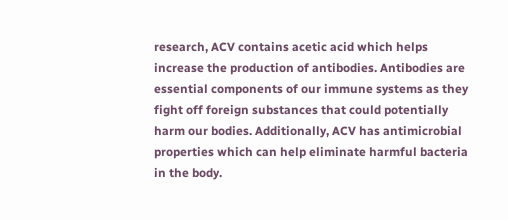research, ACV contains acetic acid which helps increase the production of antibodies. Antibodies are essential components of our immune systems as they fight off foreign substances that could potentially harm our bodies. Additionally, ACV has antimicrobial properties which can help eliminate harmful bacteria in the body.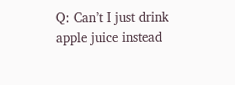Q: Can’t I just drink apple juice instead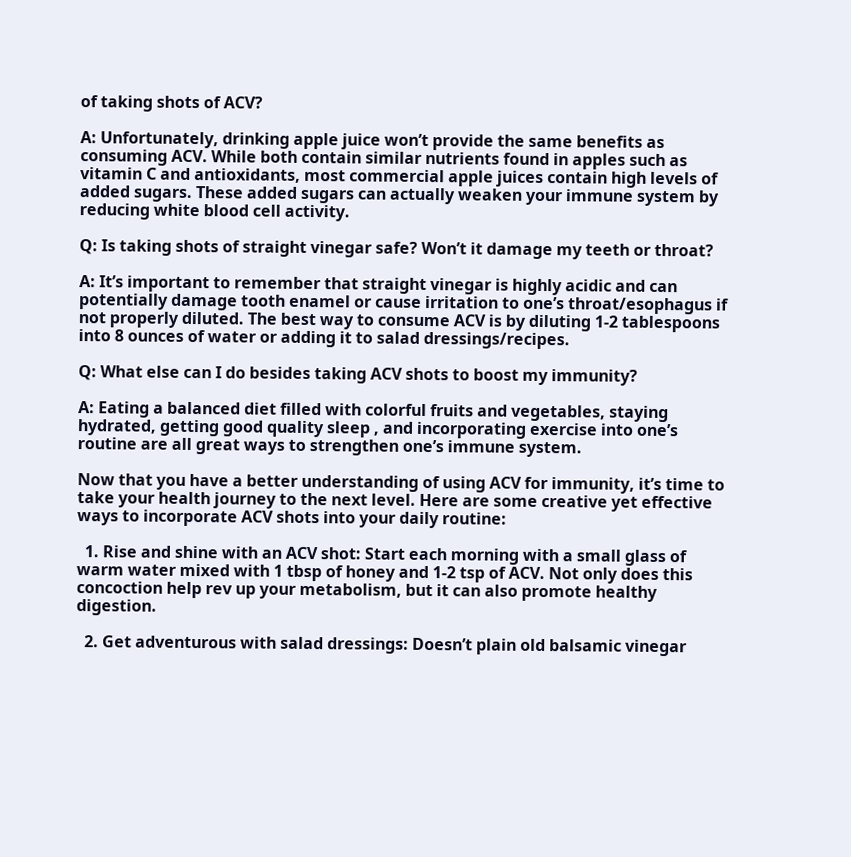of taking shots of ACV?

A: Unfortunately, drinking apple juice won’t provide the same benefits as consuming ACV. While both contain similar nutrients found in apples such as vitamin C and antioxidants, most commercial apple juices contain high levels of added sugars. These added sugars can actually weaken your immune system by reducing white blood cell activity.

Q: Is taking shots of straight vinegar safe? Won’t it damage my teeth or throat?

A: It’s important to remember that straight vinegar is highly acidic and can potentially damage tooth enamel or cause irritation to one’s throat/esophagus if not properly diluted. The best way to consume ACV is by diluting 1-2 tablespoons into 8 ounces of water or adding it to salad dressings/recipes.

Q: What else can I do besides taking ACV shots to boost my immunity?

A: Eating a balanced diet filled with colorful fruits and vegetables, staying hydrated, getting good quality sleep , and incorporating exercise into one’s routine are all great ways to strengthen one’s immune system.

Now that you have a better understanding of using ACV for immunity, it’s time to take your health journey to the next level. Here are some creative yet effective ways to incorporate ACV shots into your daily routine:

  1. Rise and shine with an ACV shot: Start each morning with a small glass of warm water mixed with 1 tbsp of honey and 1-2 tsp of ACV. Not only does this concoction help rev up your metabolism, but it can also promote healthy digestion.

  2. Get adventurous with salad dressings: Doesn’t plain old balsamic vinegar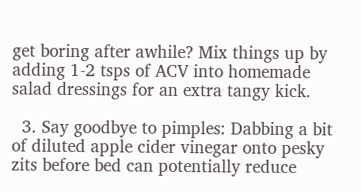get boring after awhile? Mix things up by adding 1-2 tsps of ACV into homemade salad dressings for an extra tangy kick.

  3. Say goodbye to pimples: Dabbing a bit of diluted apple cider vinegar onto pesky zits before bed can potentially reduce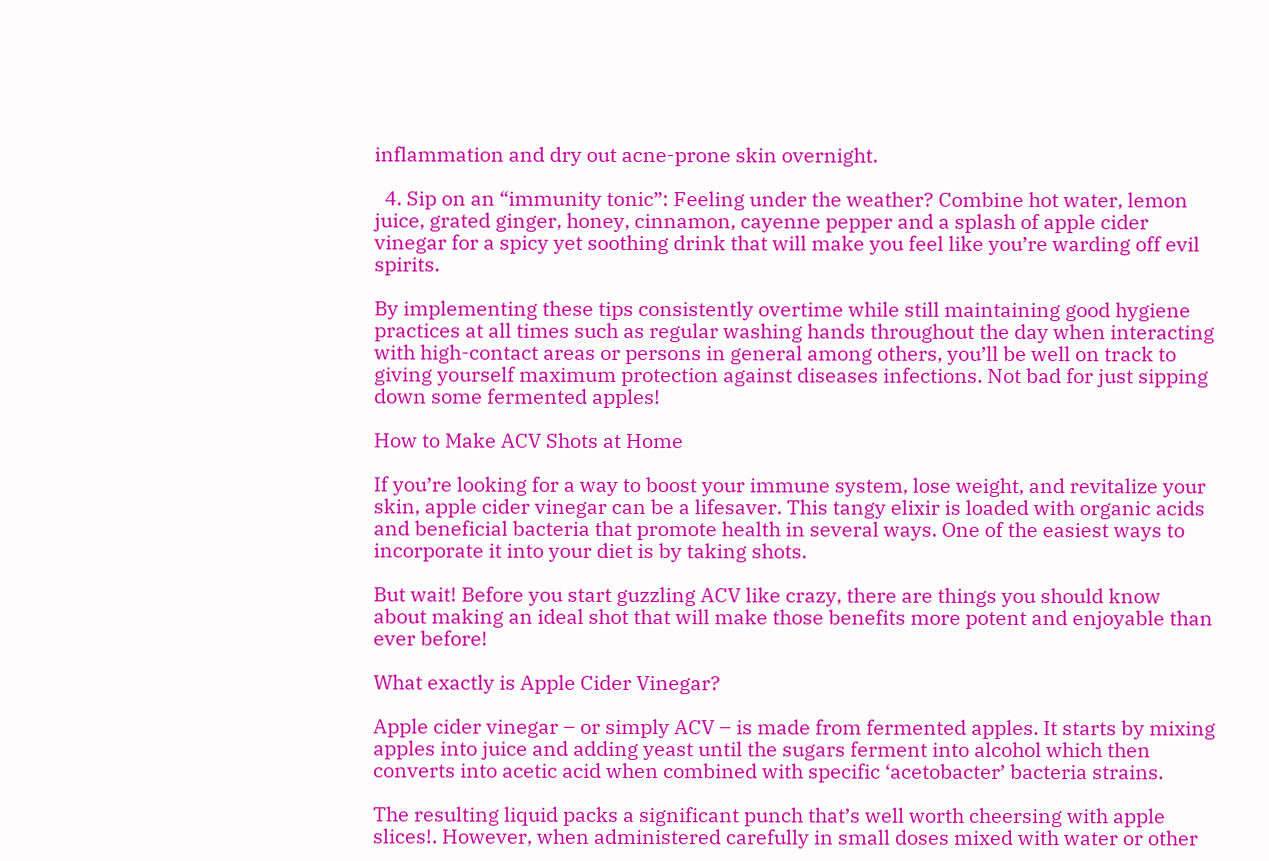inflammation and dry out acne-prone skin overnight.

  4. Sip on an “immunity tonic”: Feeling under the weather? Combine hot water, lemon juice, grated ginger, honey, cinnamon, cayenne pepper and a splash of apple cider vinegar for a spicy yet soothing drink that will make you feel like you’re warding off evil spirits.

By implementing these tips consistently overtime while still maintaining good hygiene practices at all times such as regular washing hands throughout the day when interacting with high-contact areas or persons in general among others, you’ll be well on track to giving yourself maximum protection against diseases infections. Not bad for just sipping down some fermented apples!

How to Make ACV Shots at Home

If you’re looking for a way to boost your immune system, lose weight, and revitalize your skin, apple cider vinegar can be a lifesaver. This tangy elixir is loaded with organic acids and beneficial bacteria that promote health in several ways. One of the easiest ways to incorporate it into your diet is by taking shots.

But wait! Before you start guzzling ACV like crazy, there are things you should know about making an ideal shot that will make those benefits more potent and enjoyable than ever before!

What exactly is Apple Cider Vinegar?

Apple cider vinegar – or simply ACV – is made from fermented apples. It starts by mixing apples into juice and adding yeast until the sugars ferment into alcohol which then converts into acetic acid when combined with specific ‘acetobacter’ bacteria strains.

The resulting liquid packs a significant punch that’s well worth cheersing with apple slices!. However, when administered carefully in small doses mixed with water or other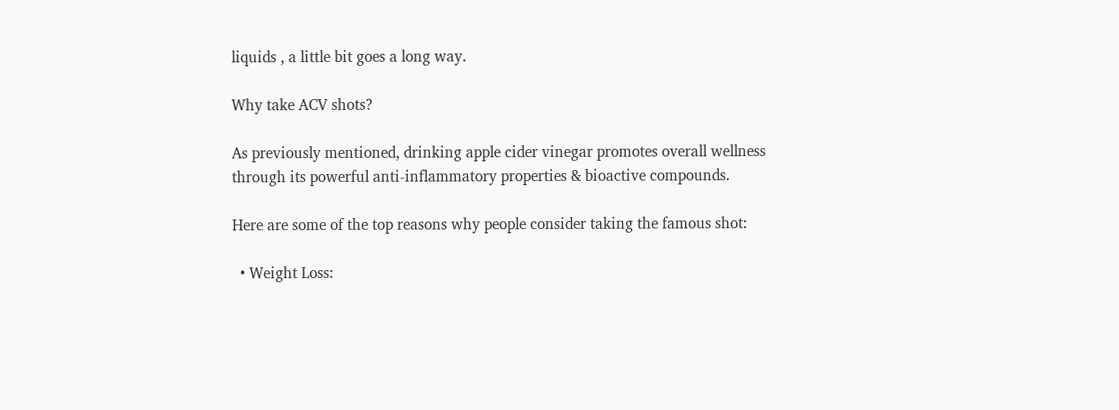liquids , a little bit goes a long way.

Why take ACV shots?

As previously mentioned, drinking apple cider vinegar promotes overall wellness through its powerful anti-inflammatory properties & bioactive compounds.

Here are some of the top reasons why people consider taking the famous shot:

  • Weight Loss: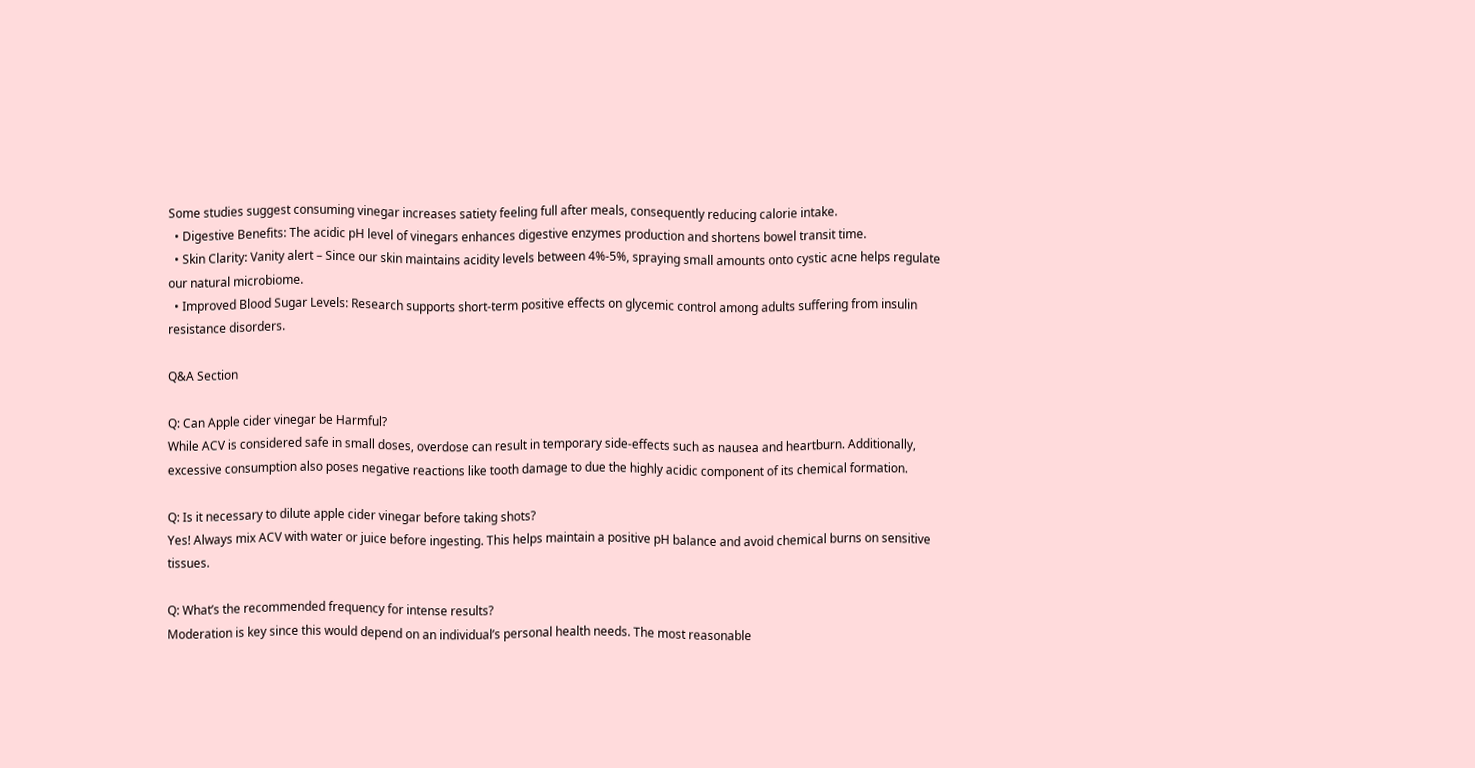Some studies suggest consuming vinegar increases satiety feeling full after meals, consequently reducing calorie intake.
  • Digestive Benefits: The acidic pH level of vinegars enhances digestive enzymes production and shortens bowel transit time.
  • Skin Clarity: Vanity alert – Since our skin maintains acidity levels between 4%-5%, spraying small amounts onto cystic acne helps regulate our natural microbiome.
  • Improved Blood Sugar Levels: Research supports short-term positive effects on glycemic control among adults suffering from insulin resistance disorders.

Q&A Section

Q: Can Apple cider vinegar be Harmful?
While ACV is considered safe in small doses, overdose can result in temporary side-effects such as nausea and heartburn. Additionally, excessive consumption also poses negative reactions like tooth damage to due the highly acidic component of its chemical formation.

Q: Is it necessary to dilute apple cider vinegar before taking shots?
Yes! Always mix ACV with water or juice before ingesting. This helps maintain a positive pH balance and avoid chemical burns on sensitive tissues.

Q: What’s the recommended frequency for intense results?
Moderation is key since this would depend on an individual’s personal health needs. The most reasonable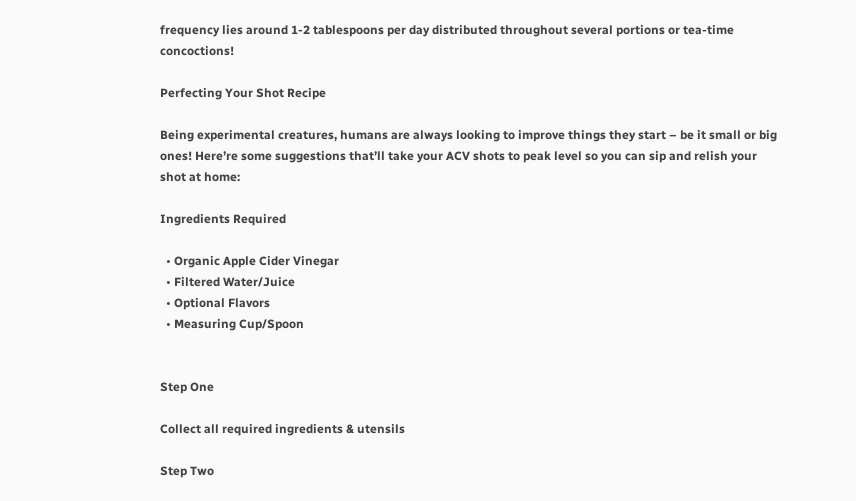frequency lies around 1-2 tablespoons per day distributed throughout several portions or tea-time concoctions!

Perfecting Your Shot Recipe

Being experimental creatures, humans are always looking to improve things they start – be it small or big ones! Here’re some suggestions that’ll take your ACV shots to peak level so you can sip and relish your shot at home:

Ingredients Required

  • Organic Apple Cider Vinegar
  • Filtered Water/Juice
  • Optional Flavors
  • Measuring Cup/Spoon


Step One

Collect all required ingredients & utensils

Step Two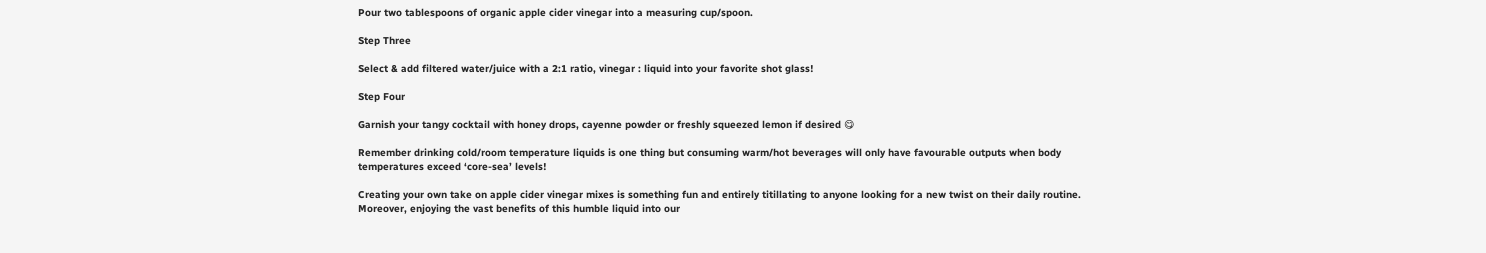Pour two tablespoons of organic apple cider vinegar into a measuring cup/spoon.

Step Three

Select & add filtered water/juice with a 2:1 ratio, vinegar : liquid into your favorite shot glass!

Step Four

Garnish your tangy cocktail with honey drops, cayenne powder or freshly squeezed lemon if desired 😋

Remember drinking cold/room temperature liquids is one thing but consuming warm/hot beverages will only have favourable outputs when body temperatures exceed ‘core-sea’ levels!

Creating your own take on apple cider vinegar mixes is something fun and entirely titillating to anyone looking for a new twist on their daily routine. Moreover, enjoying the vast benefits of this humble liquid into our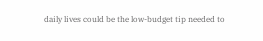daily lives could be the low-budget tip needed to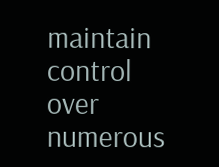maintain control over numerous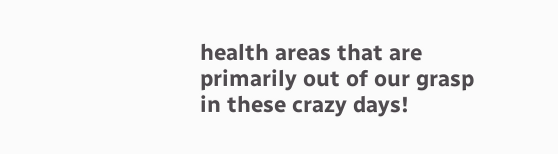health areas that are primarily out of our grasp in these crazy days!